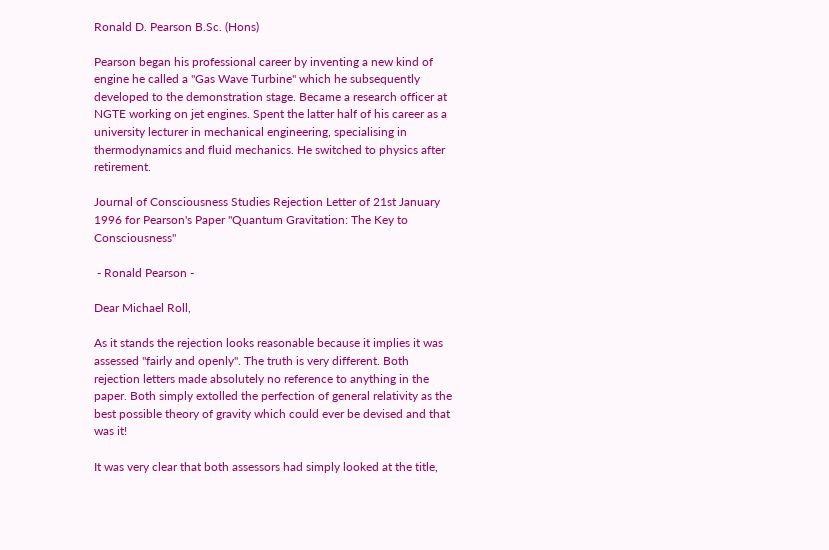Ronald D. Pearson B.Sc. (Hons)

Pearson began his professional career by inventing a new kind of engine he called a "Gas Wave Turbine" which he subsequently developed to the demonstration stage. Became a research officer at NGTE working on jet engines. Spent the latter half of his career as a university lecturer in mechanical engineering, specialising in thermodynamics and fluid mechanics. He switched to physics after retirement.

Journal of Consciousness Studies Rejection Letter of 21st January 1996 for Pearson's Paper "Quantum Gravitation: The Key to Consciousness"

 - Ronald Pearson -

Dear Michael Roll,

As it stands the rejection looks reasonable because it implies it was assessed "fairly and openly". The truth is very different. Both rejection letters made absolutely no reference to anything in the paper. Both simply extolled the perfection of general relativity as the best possible theory of gravity which could ever be devised and that was it!

It was very clear that both assessors had simply looked at the title,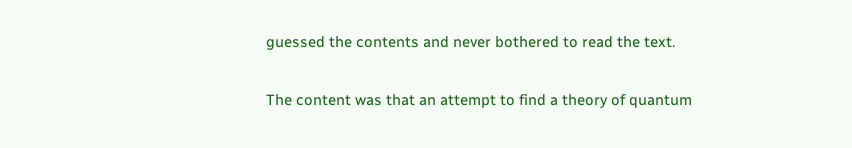guessed the contents and never bothered to read the text.

The content was that an attempt to find a theory of quantum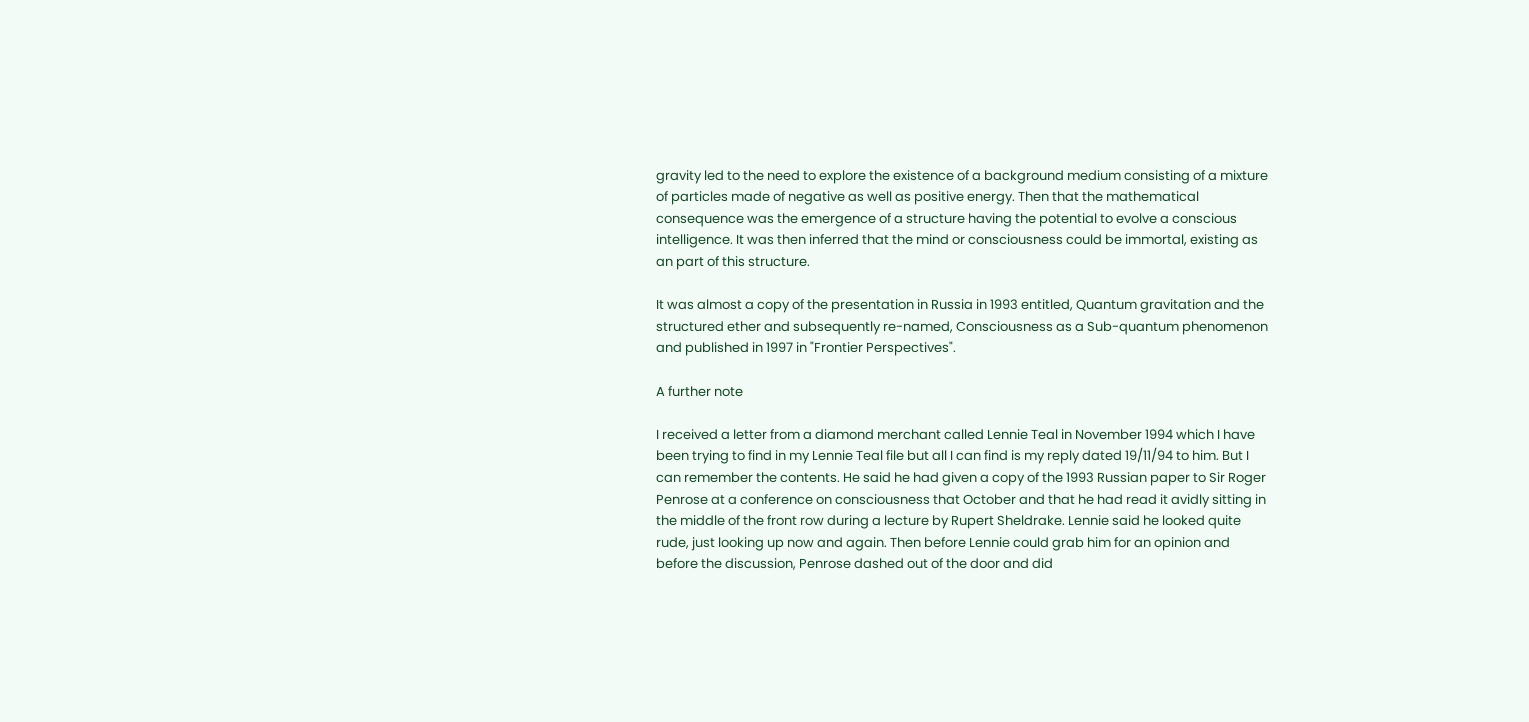gravity led to the need to explore the existence of a background medium consisting of a mixture of particles made of negative as well as positive energy. Then that the mathematical consequence was the emergence of a structure having the potential to evolve a conscious intelligence. It was then inferred that the mind or consciousness could be immortal, existing as an part of this structure.

It was almost a copy of the presentation in Russia in 1993 entitled, Quantum gravitation and the structured ether and subsequently re-named, Consciousness as a Sub-quantum phenomenon and published in 1997 in "Frontier Perspectives".

A further note

I received a letter from a diamond merchant called Lennie Teal in November 1994 which I have been trying to find in my Lennie Teal file but all I can find is my reply dated 19/11/94 to him. But I can remember the contents. He said he had given a copy of the 1993 Russian paper to Sir Roger Penrose at a conference on consciousness that October and that he had read it avidly sitting in the middle of the front row during a lecture by Rupert Sheldrake. Lennie said he looked quite rude, just looking up now and again. Then before Lennie could grab him for an opinion and before the discussion, Penrose dashed out of the door and did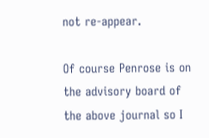not re-appear.

Of course Penrose is on the advisory board of the above journal so I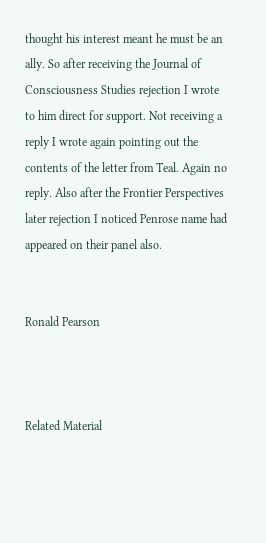thought his interest meant he must be an ally. So after receiving the Journal of Consciousness Studies rejection I wrote to him direct for support. Not receiving a reply I wrote again pointing out the contents of the letter from Teal. Again no reply. Also after the Frontier Perspectives later rejection I noticed Penrose name had appeared on their panel also.


Ronald Pearson



Related Material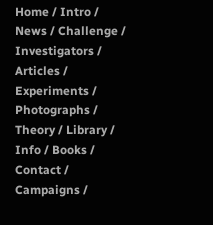Home / Intro / News / Challenge / Investigators / Articles / Experiments / Photographs / Theory / Library / Info / Books / Contact / Campaigns /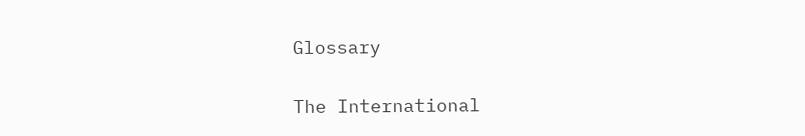Glossary


The International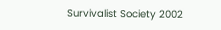Survivalist Society 2002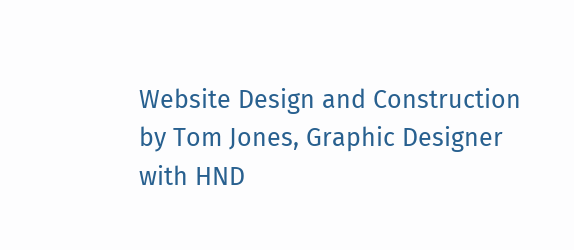Website Design and Construction by Tom Jones, Graphic Designer with HND